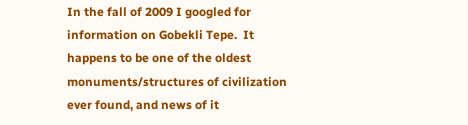In the fall of 2009 I googled for information on Gobekli Tepe.  It happens to be one of the oldest monuments/structures of civilization ever found, and news of it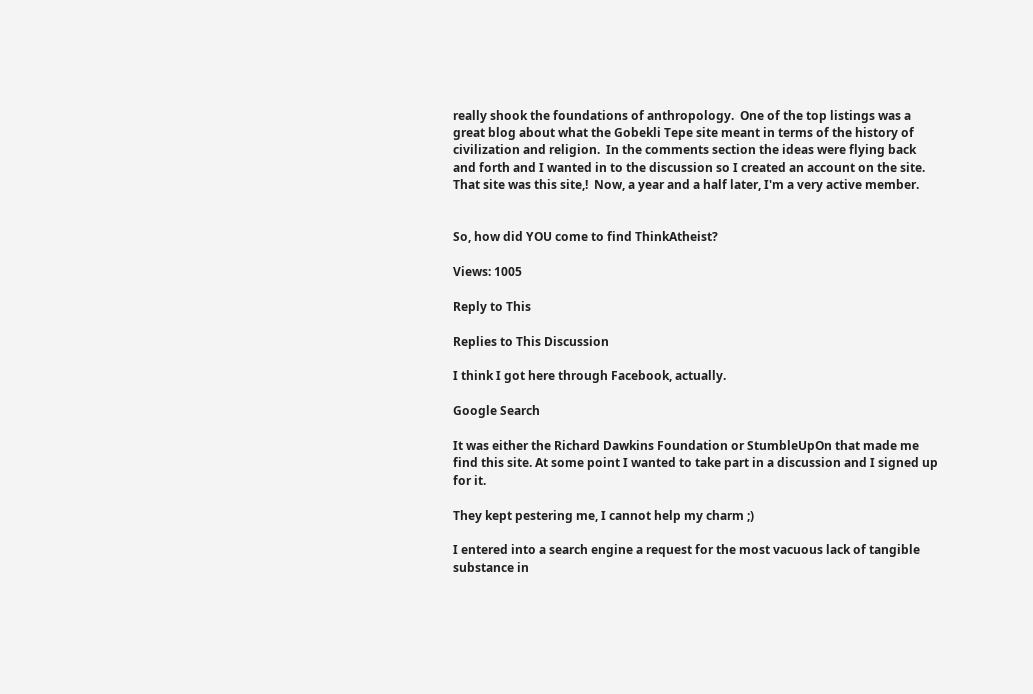really shook the foundations of anthropology.  One of the top listings was a great blog about what the Gobekli Tepe site meant in terms of the history of civilization and religion.  In the comments section the ideas were flying back and forth and I wanted in to the discussion so I created an account on the site.  That site was this site,!  Now, a year and a half later, I'm a very active member.


So, how did YOU come to find ThinkAtheist?

Views: 1005

Reply to This

Replies to This Discussion

I think I got here through Facebook, actually.

Google Search

It was either the Richard Dawkins Foundation or StumbleUpOn that made me find this site. At some point I wanted to take part in a discussion and I signed up for it.

They kept pestering me, I cannot help my charm ;)

I entered into a search engine a request for the most vacuous lack of tangible substance in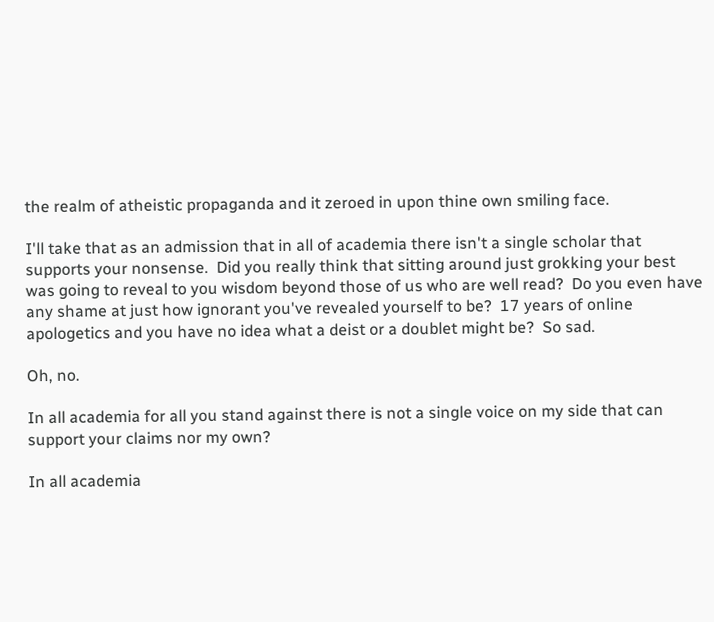the realm of atheistic propaganda and it zeroed in upon thine own smiling face.

I'll take that as an admission that in all of academia there isn't a single scholar that supports your nonsense.  Did you really think that sitting around just grokking your best was going to reveal to you wisdom beyond those of us who are well read?  Do you even have any shame at just how ignorant you've revealed yourself to be?  17 years of online apologetics and you have no idea what a deist or a doublet might be?  So sad.

Oh, no.

In all academia for all you stand against there is not a single voice on my side that can support your claims nor my own?

In all academia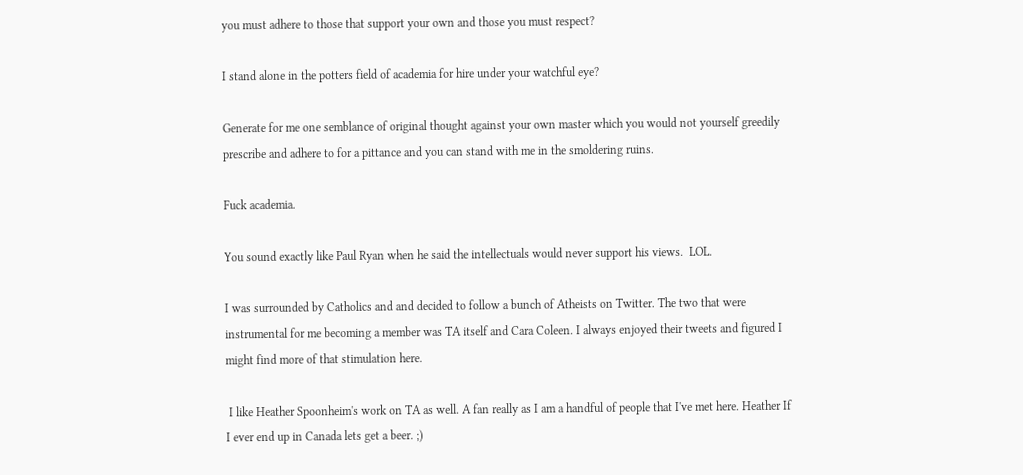you must adhere to those that support your own and those you must respect?

I stand alone in the potters field of academia for hire under your watchful eye?

Generate for me one semblance of original thought against your own master which you would not yourself greedily prescribe and adhere to for a pittance and you can stand with me in the smoldering ruins.

Fuck academia.

You sound exactly like Paul Ryan when he said the intellectuals would never support his views.  LOL.

I was surrounded by Catholics and and decided to follow a bunch of Atheists on Twitter. The two that were instrumental for me becoming a member was TA itself and Cara Coleen. I always enjoyed their tweets and figured I might find more of that stimulation here.

 I like Heather Spoonheim's work on TA as well. A fan really as I am a handful of people that I've met here. Heather If I ever end up in Canada lets get a beer. ;)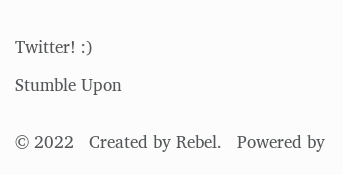Twitter! :)

Stumble Upon


© 2022   Created by Rebel.   Powered by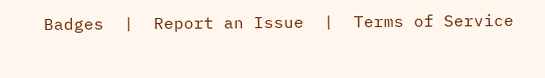Badges  |  Report an Issue  |  Terms of Service